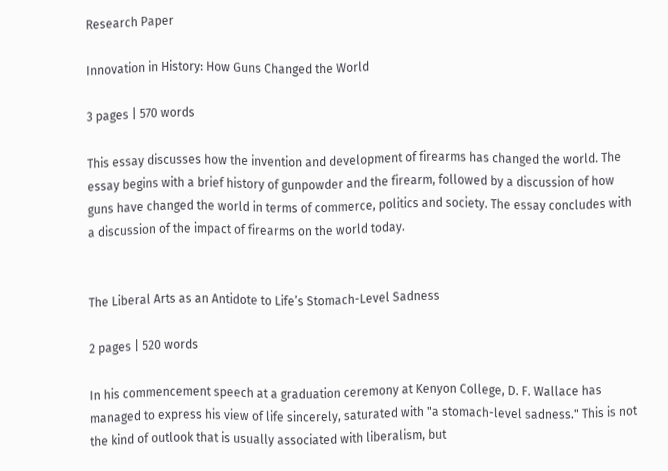Research Paper

Innovation in History: How Guns Changed the World

3 pages | 570 words

This essay discusses how the invention and development of firearms has changed the world. The essay begins with a brief history of gunpowder and the firearm, followed by a discussion of how guns have changed the world in terms of commerce, politics and society. The essay concludes with a discussion of the impact of firearms on the world today.


The Liberal Arts as an Antidote to Life’s Stomach-Level Sadness

2 pages | 520 words

In his commencement speech at a graduation ceremony at Kenyon College, D. F. Wallace has managed to express his view of life sincerely, saturated with "a stomach-level sadness." This is not the kind of outlook that is usually associated with liberalism, but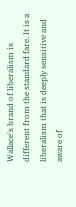Wallace's brand of liberalism is different from the standard fare. It is a liberalism that is deeply sensitive and aware of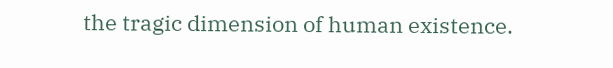the tragic dimension of human existence.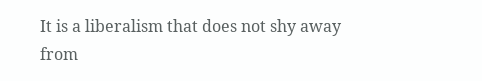It is a liberalism that does not shy away from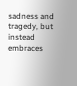sadness and tragedy, but instead embraces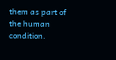them as part of the human condition.